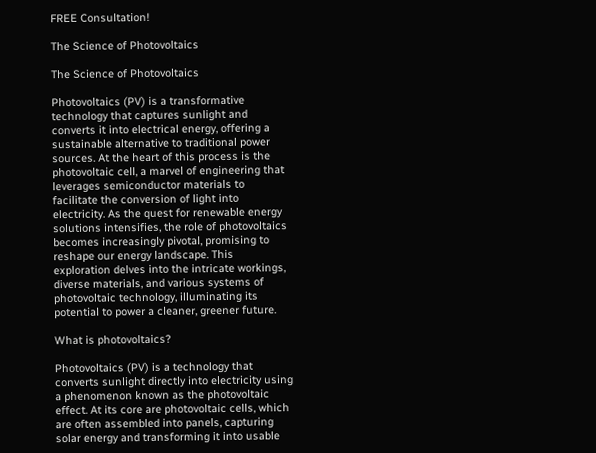FREE Consultation!

The Science of Photovoltaics

The Science of Photovoltaics

Photovoltaics (PV) is a transformative technology that captures sunlight and converts it into electrical energy, offering a sustainable alternative to traditional power sources. At the heart of this process is the photovoltaic cell, a marvel of engineering that leverages semiconductor materials to facilitate the conversion of light into electricity. As the quest for renewable energy solutions intensifies, the role of photovoltaics becomes increasingly pivotal, promising to reshape our energy landscape. This exploration delves into the intricate workings, diverse materials, and various systems of photovoltaic technology, illuminating its potential to power a cleaner, greener future.

What is photovoltaics?

Photovoltaics (PV) is a technology that converts sunlight directly into electricity using a phenomenon known as the photovoltaic effect. At its core are photovoltaic cells, which are often assembled into panels, capturing solar energy and transforming it into usable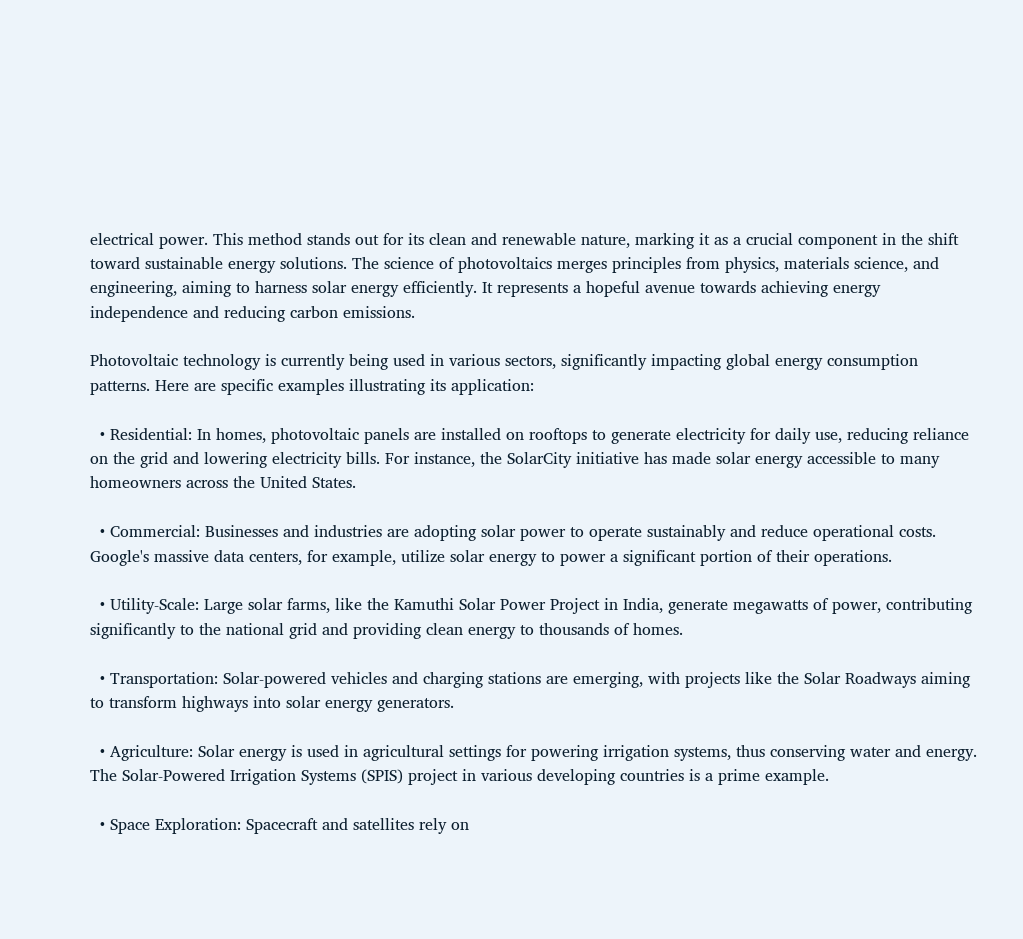electrical power. This method stands out for its clean and renewable nature, marking it as a crucial component in the shift toward sustainable energy solutions. The science of photovoltaics merges principles from physics, materials science, and engineering, aiming to harness solar energy efficiently. It represents a hopeful avenue towards achieving energy independence and reducing carbon emissions.

Photovoltaic technology is currently being used in various sectors, significantly impacting global energy consumption patterns. Here are specific examples illustrating its application:

  • Residential: In homes, photovoltaic panels are installed on rooftops to generate electricity for daily use, reducing reliance on the grid and lowering electricity bills. For instance, the SolarCity initiative has made solar energy accessible to many homeowners across the United States.

  • Commercial: Businesses and industries are adopting solar power to operate sustainably and reduce operational costs. Google's massive data centers, for example, utilize solar energy to power a significant portion of their operations.

  • Utility-Scale: Large solar farms, like the Kamuthi Solar Power Project in India, generate megawatts of power, contributing significantly to the national grid and providing clean energy to thousands of homes.

  • Transportation: Solar-powered vehicles and charging stations are emerging, with projects like the Solar Roadways aiming to transform highways into solar energy generators.

  • Agriculture: Solar energy is used in agricultural settings for powering irrigation systems, thus conserving water and energy. The Solar-Powered Irrigation Systems (SPIS) project in various developing countries is a prime example.

  • Space Exploration: Spacecraft and satellites rely on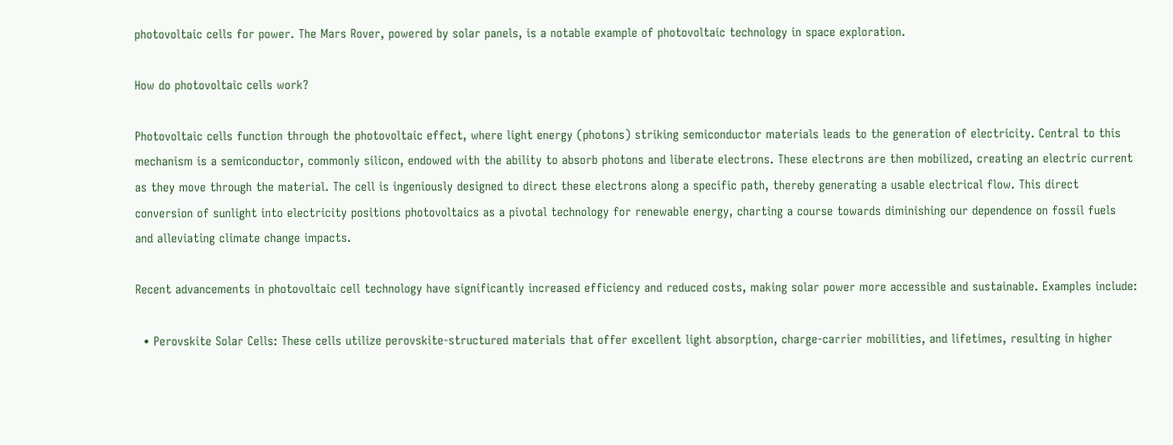photovoltaic cells for power. The Mars Rover, powered by solar panels, is a notable example of photovoltaic technology in space exploration.

How do photovoltaic cells work?

Photovoltaic cells function through the photovoltaic effect, where light energy (photons) striking semiconductor materials leads to the generation of electricity. Central to this mechanism is a semiconductor, commonly silicon, endowed with the ability to absorb photons and liberate electrons. These electrons are then mobilized, creating an electric current as they move through the material. The cell is ingeniously designed to direct these electrons along a specific path, thereby generating a usable electrical flow. This direct conversion of sunlight into electricity positions photovoltaics as a pivotal technology for renewable energy, charting a course towards diminishing our dependence on fossil fuels and alleviating climate change impacts.

Recent advancements in photovoltaic cell technology have significantly increased efficiency and reduced costs, making solar power more accessible and sustainable. Examples include:

  • Perovskite Solar Cells: These cells utilize perovskite-structured materials that offer excellent light absorption, charge-carrier mobilities, and lifetimes, resulting in higher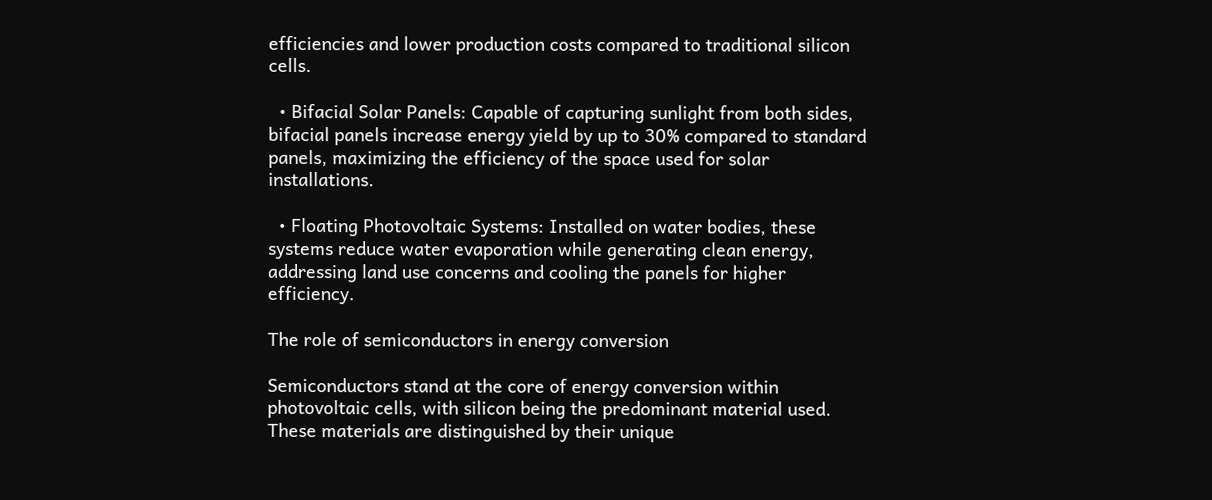efficiencies and lower production costs compared to traditional silicon cells.

  • Bifacial Solar Panels: Capable of capturing sunlight from both sides, bifacial panels increase energy yield by up to 30% compared to standard panels, maximizing the efficiency of the space used for solar installations.

  • Floating Photovoltaic Systems: Installed on water bodies, these systems reduce water evaporation while generating clean energy, addressing land use concerns and cooling the panels for higher efficiency.

The role of semiconductors in energy conversion

Semiconductors stand at the core of energy conversion within photovoltaic cells, with silicon being the predominant material used. These materials are distinguished by their unique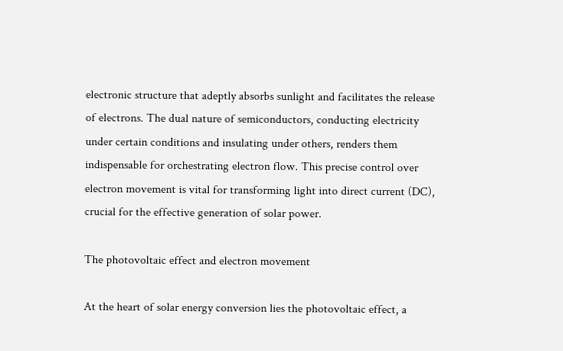electronic structure that adeptly absorbs sunlight and facilitates the release of electrons. The dual nature of semiconductors, conducting electricity under certain conditions and insulating under others, renders them indispensable for orchestrating electron flow. This precise control over electron movement is vital for transforming light into direct current (DC), crucial for the effective generation of solar power.

The photovoltaic effect and electron movement

At the heart of solar energy conversion lies the photovoltaic effect, a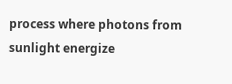process where photons from sunlight energize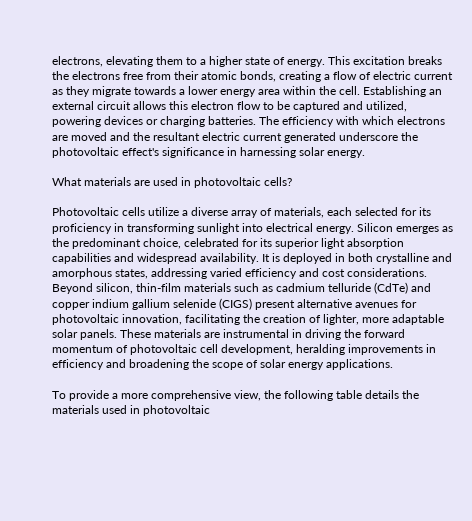electrons, elevating them to a higher state of energy. This excitation breaks the electrons free from their atomic bonds, creating a flow of electric current as they migrate towards a lower energy area within the cell. Establishing an external circuit allows this electron flow to be captured and utilized, powering devices or charging batteries. The efficiency with which electrons are moved and the resultant electric current generated underscore the photovoltaic effect's significance in harnessing solar energy.

What materials are used in photovoltaic cells?

Photovoltaic cells utilize a diverse array of materials, each selected for its proficiency in transforming sunlight into electrical energy. Silicon emerges as the predominant choice, celebrated for its superior light absorption capabilities and widespread availability. It is deployed in both crystalline and amorphous states, addressing varied efficiency and cost considerations. Beyond silicon, thin-film materials such as cadmium telluride (CdTe) and copper indium gallium selenide (CIGS) present alternative avenues for photovoltaic innovation, facilitating the creation of lighter, more adaptable solar panels. These materials are instrumental in driving the forward momentum of photovoltaic cell development, heralding improvements in efficiency and broadening the scope of solar energy applications.

To provide a more comprehensive view, the following table details the materials used in photovoltaic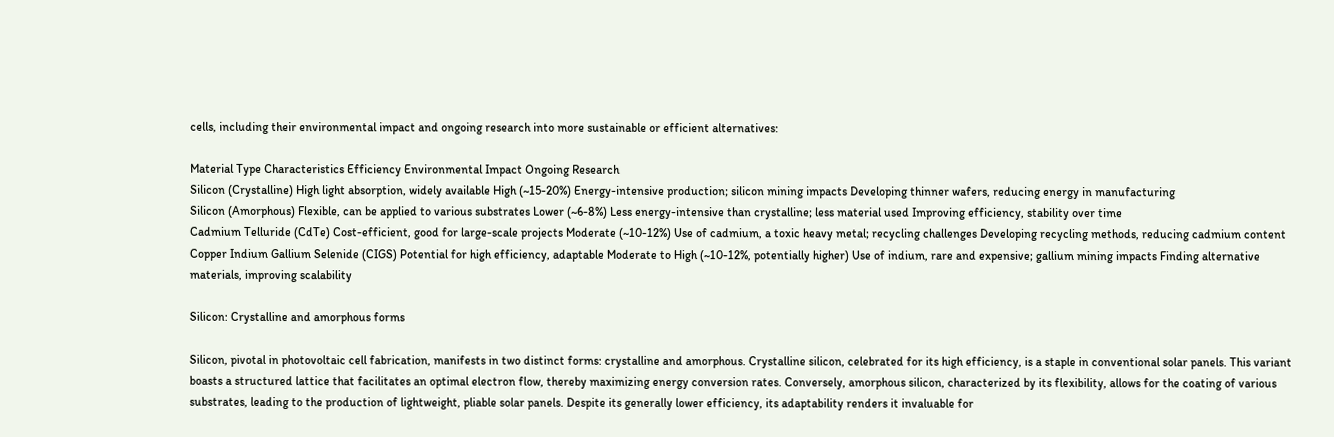cells, including their environmental impact and ongoing research into more sustainable or efficient alternatives:

Material Type Characteristics Efficiency Environmental Impact Ongoing Research
Silicon (Crystalline) High light absorption, widely available High (~15-20%) Energy-intensive production; silicon mining impacts Developing thinner wafers, reducing energy in manufacturing
Silicon (Amorphous) Flexible, can be applied to various substrates Lower (~6-8%) Less energy-intensive than crystalline; less material used Improving efficiency, stability over time
Cadmium Telluride (CdTe) Cost-efficient, good for large-scale projects Moderate (~10-12%) Use of cadmium, a toxic heavy metal; recycling challenges Developing recycling methods, reducing cadmium content
Copper Indium Gallium Selenide (CIGS) Potential for high efficiency, adaptable Moderate to High (~10-12%, potentially higher) Use of indium, rare and expensive; gallium mining impacts Finding alternative materials, improving scalability

Silicon: Crystalline and amorphous forms

Silicon, pivotal in photovoltaic cell fabrication, manifests in two distinct forms: crystalline and amorphous. Crystalline silicon, celebrated for its high efficiency, is a staple in conventional solar panels. This variant boasts a structured lattice that facilitates an optimal electron flow, thereby maximizing energy conversion rates. Conversely, amorphous silicon, characterized by its flexibility, allows for the coating of various substrates, leading to the production of lightweight, pliable solar panels. Despite its generally lower efficiency, its adaptability renders it invaluable for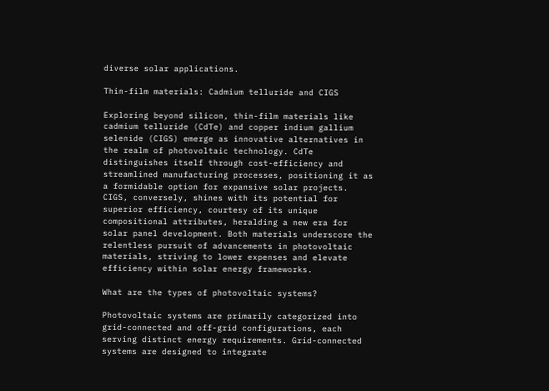diverse solar applications.

Thin-film materials: Cadmium telluride and CIGS

Exploring beyond silicon, thin-film materials like cadmium telluride (CdTe) and copper indium gallium selenide (CIGS) emerge as innovative alternatives in the realm of photovoltaic technology. CdTe distinguishes itself through cost-efficiency and streamlined manufacturing processes, positioning it as a formidable option for expansive solar projects. CIGS, conversely, shines with its potential for superior efficiency, courtesy of its unique compositional attributes, heralding a new era for solar panel development. Both materials underscore the relentless pursuit of advancements in photovoltaic materials, striving to lower expenses and elevate efficiency within solar energy frameworks.

What are the types of photovoltaic systems?

Photovoltaic systems are primarily categorized into grid-connected and off-grid configurations, each serving distinct energy requirements. Grid-connected systems are designed to integrate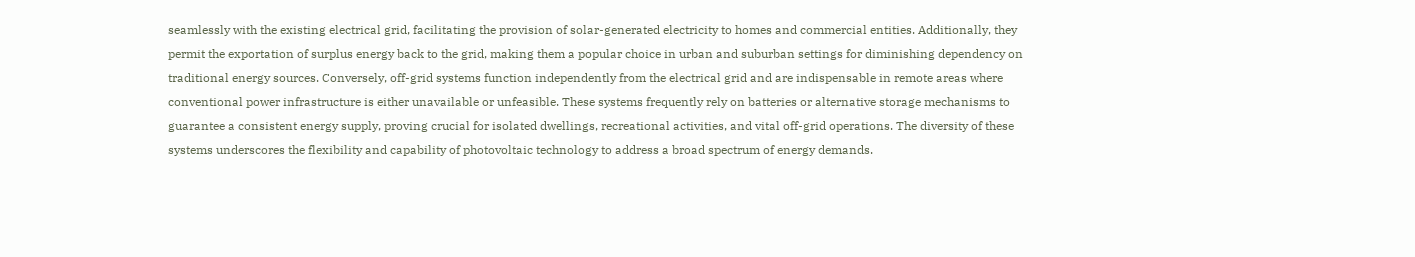seamlessly with the existing electrical grid, facilitating the provision of solar-generated electricity to homes and commercial entities. Additionally, they permit the exportation of surplus energy back to the grid, making them a popular choice in urban and suburban settings for diminishing dependency on traditional energy sources. Conversely, off-grid systems function independently from the electrical grid and are indispensable in remote areas where conventional power infrastructure is either unavailable or unfeasible. These systems frequently rely on batteries or alternative storage mechanisms to guarantee a consistent energy supply, proving crucial for isolated dwellings, recreational activities, and vital off-grid operations. The diversity of these systems underscores the flexibility and capability of photovoltaic technology to address a broad spectrum of energy demands.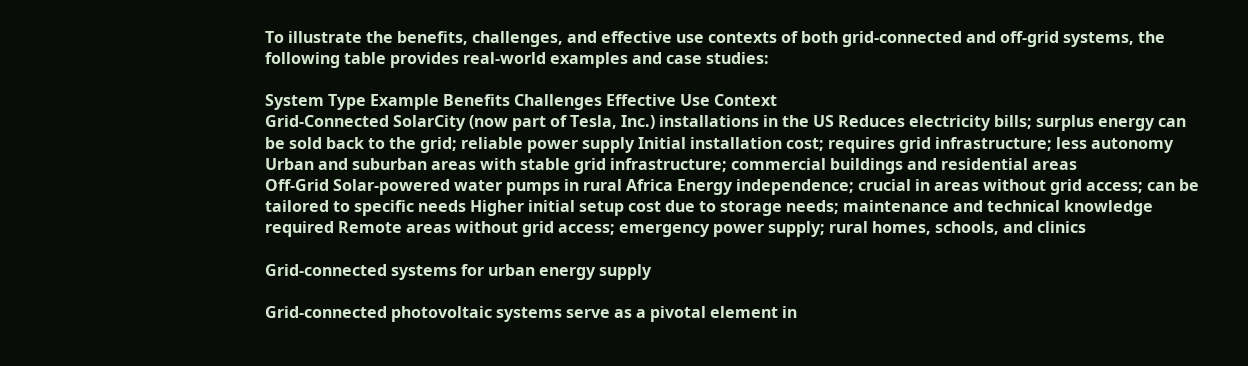To illustrate the benefits, challenges, and effective use contexts of both grid-connected and off-grid systems, the following table provides real-world examples and case studies:

System Type Example Benefits Challenges Effective Use Context
Grid-Connected SolarCity (now part of Tesla, Inc.) installations in the US Reduces electricity bills; surplus energy can be sold back to the grid; reliable power supply Initial installation cost; requires grid infrastructure; less autonomy Urban and suburban areas with stable grid infrastructure; commercial buildings and residential areas
Off-Grid Solar-powered water pumps in rural Africa Energy independence; crucial in areas without grid access; can be tailored to specific needs Higher initial setup cost due to storage needs; maintenance and technical knowledge required Remote areas without grid access; emergency power supply; rural homes, schools, and clinics

Grid-connected systems for urban energy supply

Grid-connected photovoltaic systems serve as a pivotal element in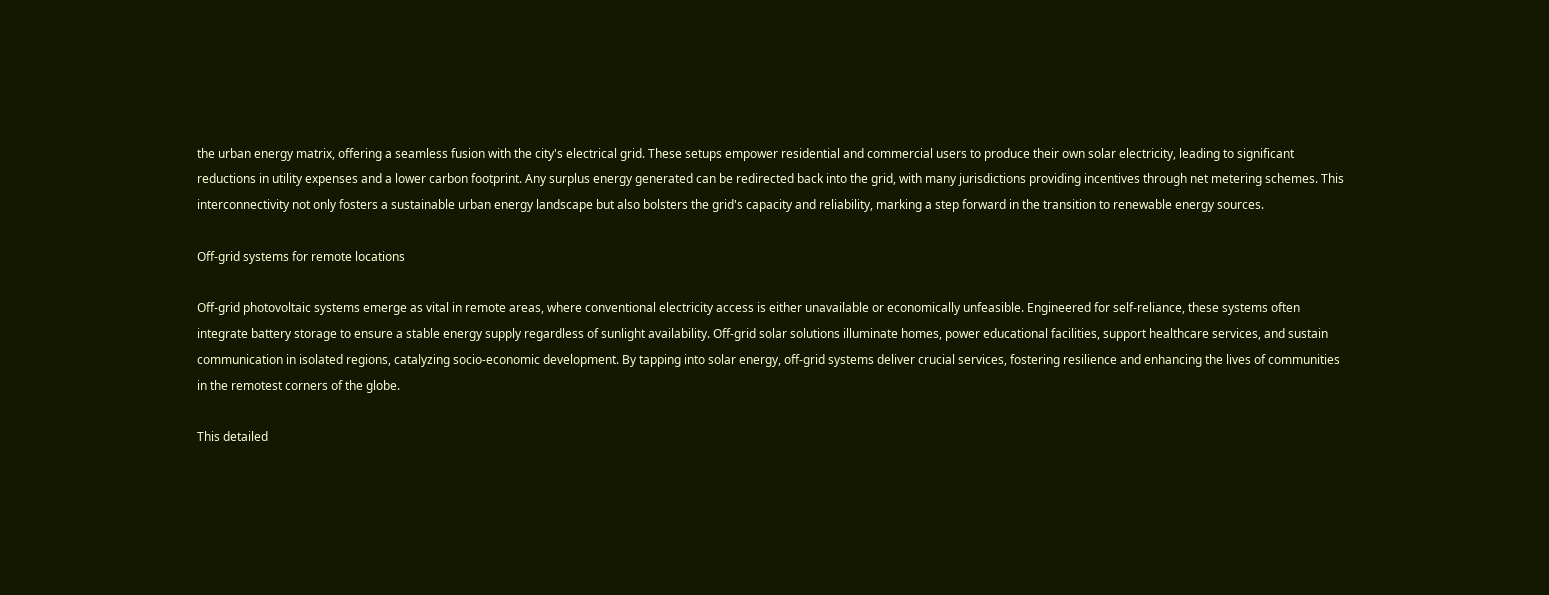the urban energy matrix, offering a seamless fusion with the city's electrical grid. These setups empower residential and commercial users to produce their own solar electricity, leading to significant reductions in utility expenses and a lower carbon footprint. Any surplus energy generated can be redirected back into the grid, with many jurisdictions providing incentives through net metering schemes. This interconnectivity not only fosters a sustainable urban energy landscape but also bolsters the grid's capacity and reliability, marking a step forward in the transition to renewable energy sources.

Off-grid systems for remote locations

Off-grid photovoltaic systems emerge as vital in remote areas, where conventional electricity access is either unavailable or economically unfeasible. Engineered for self-reliance, these systems often integrate battery storage to ensure a stable energy supply regardless of sunlight availability. Off-grid solar solutions illuminate homes, power educational facilities, support healthcare services, and sustain communication in isolated regions, catalyzing socio-economic development. By tapping into solar energy, off-grid systems deliver crucial services, fostering resilience and enhancing the lives of communities in the remotest corners of the globe.

This detailed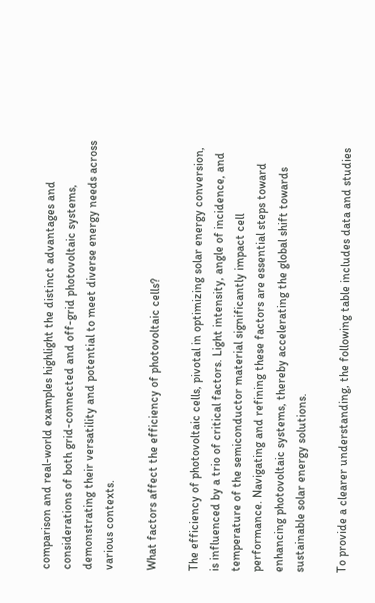comparison and real-world examples highlight the distinct advantages and considerations of both grid-connected and off-grid photovoltaic systems, demonstrating their versatility and potential to meet diverse energy needs across various contexts.

What factors affect the efficiency of photovoltaic cells?

The efficiency of photovoltaic cells, pivotal in optimizing solar energy conversion, is influenced by a trio of critical factors. Light intensity, angle of incidence, and temperature of the semiconductor material significantly impact cell performance. Navigating and refining these factors are essential steps toward enhancing photovoltaic systems, thereby accelerating the global shift towards sustainable solar energy solutions.

To provide a clearer understanding, the following table includes data and studies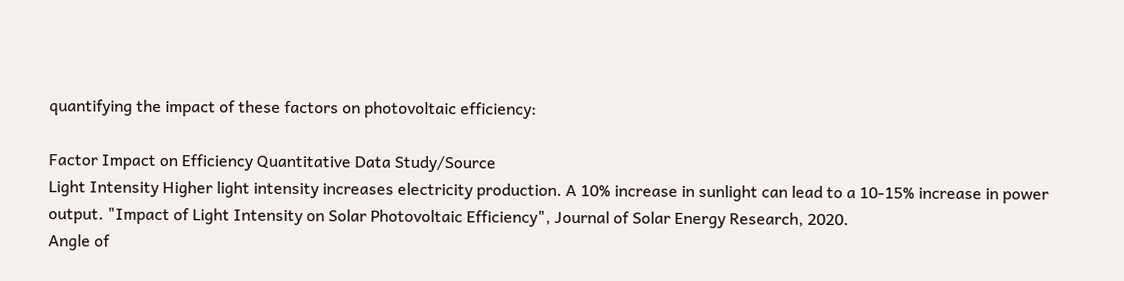quantifying the impact of these factors on photovoltaic efficiency:

Factor Impact on Efficiency Quantitative Data Study/Source
Light Intensity Higher light intensity increases electricity production. A 10% increase in sunlight can lead to a 10-15% increase in power output. "Impact of Light Intensity on Solar Photovoltaic Efficiency", Journal of Solar Energy Research, 2020.
Angle of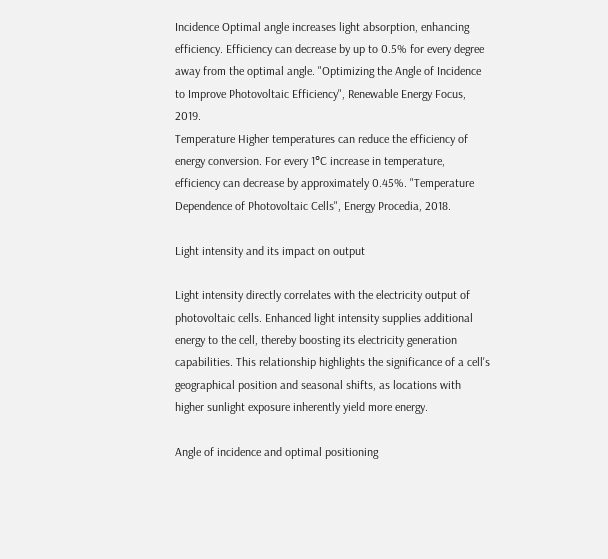Incidence Optimal angle increases light absorption, enhancing efficiency. Efficiency can decrease by up to 0.5% for every degree away from the optimal angle. "Optimizing the Angle of Incidence to Improve Photovoltaic Efficiency", Renewable Energy Focus, 2019.
Temperature Higher temperatures can reduce the efficiency of energy conversion. For every 1°C increase in temperature, efficiency can decrease by approximately 0.45%. "Temperature Dependence of Photovoltaic Cells", Energy Procedia, 2018.

Light intensity and its impact on output

Light intensity directly correlates with the electricity output of photovoltaic cells. Enhanced light intensity supplies additional energy to the cell, thereby boosting its electricity generation capabilities. This relationship highlights the significance of a cell's geographical position and seasonal shifts, as locations with higher sunlight exposure inherently yield more energy.

Angle of incidence and optimal positioning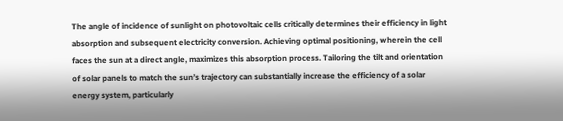The angle of incidence of sunlight on photovoltaic cells critically determines their efficiency in light absorption and subsequent electricity conversion. Achieving optimal positioning, wherein the cell faces the sun at a direct angle, maximizes this absorption process. Tailoring the tilt and orientation of solar panels to match the sun’s trajectory can substantially increase the efficiency of a solar energy system, particularly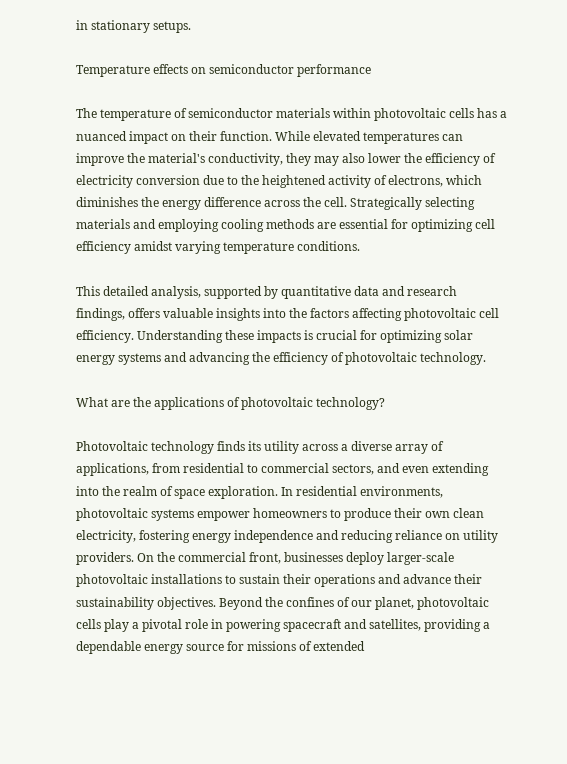in stationary setups.

Temperature effects on semiconductor performance

The temperature of semiconductor materials within photovoltaic cells has a nuanced impact on their function. While elevated temperatures can improve the material's conductivity, they may also lower the efficiency of electricity conversion due to the heightened activity of electrons, which diminishes the energy difference across the cell. Strategically selecting materials and employing cooling methods are essential for optimizing cell efficiency amidst varying temperature conditions.

This detailed analysis, supported by quantitative data and research findings, offers valuable insights into the factors affecting photovoltaic cell efficiency. Understanding these impacts is crucial for optimizing solar energy systems and advancing the efficiency of photovoltaic technology.

What are the applications of photovoltaic technology?

Photovoltaic technology finds its utility across a diverse array of applications, from residential to commercial sectors, and even extending into the realm of space exploration. In residential environments, photovoltaic systems empower homeowners to produce their own clean electricity, fostering energy independence and reducing reliance on utility providers. On the commercial front, businesses deploy larger-scale photovoltaic installations to sustain their operations and advance their sustainability objectives. Beyond the confines of our planet, photovoltaic cells play a pivotal role in powering spacecraft and satellites, providing a dependable energy source for missions of extended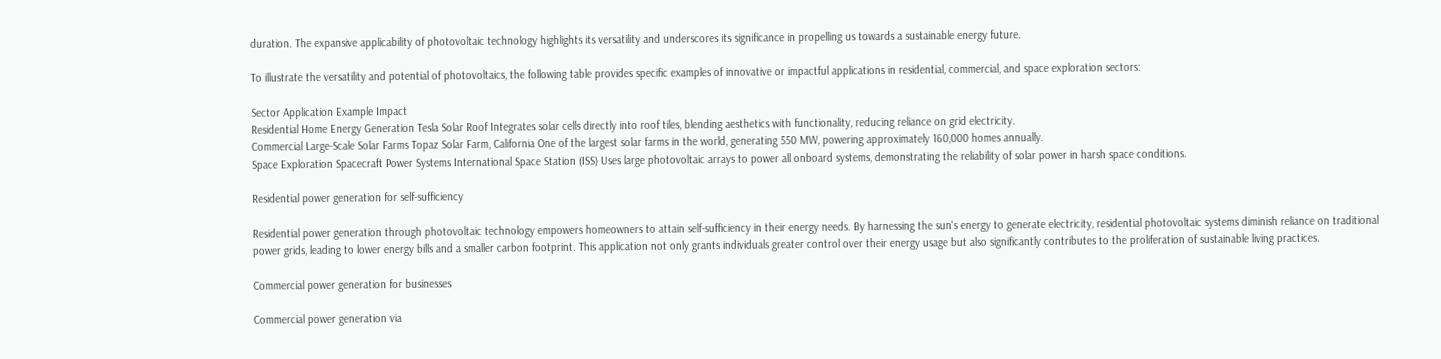duration. The expansive applicability of photovoltaic technology highlights its versatility and underscores its significance in propelling us towards a sustainable energy future.

To illustrate the versatility and potential of photovoltaics, the following table provides specific examples of innovative or impactful applications in residential, commercial, and space exploration sectors:

Sector Application Example Impact
Residential Home Energy Generation Tesla Solar Roof Integrates solar cells directly into roof tiles, blending aesthetics with functionality, reducing reliance on grid electricity.
Commercial Large-Scale Solar Farms Topaz Solar Farm, California One of the largest solar farms in the world, generating 550 MW, powering approximately 160,000 homes annually.
Space Exploration Spacecraft Power Systems International Space Station (ISS) Uses large photovoltaic arrays to power all onboard systems, demonstrating the reliability of solar power in harsh space conditions.

Residential power generation for self-sufficiency

Residential power generation through photovoltaic technology empowers homeowners to attain self-sufficiency in their energy needs. By harnessing the sun's energy to generate electricity, residential photovoltaic systems diminish reliance on traditional power grids, leading to lower energy bills and a smaller carbon footprint. This application not only grants individuals greater control over their energy usage but also significantly contributes to the proliferation of sustainable living practices.

Commercial power generation for businesses

Commercial power generation via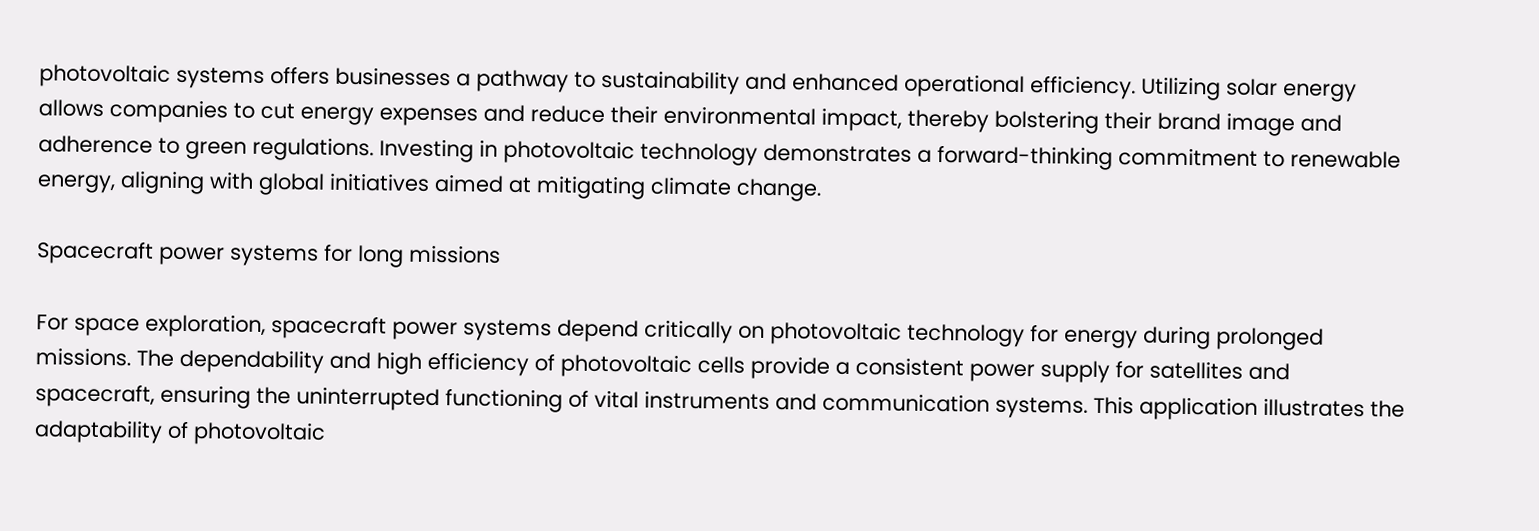photovoltaic systems offers businesses a pathway to sustainability and enhanced operational efficiency. Utilizing solar energy allows companies to cut energy expenses and reduce their environmental impact, thereby bolstering their brand image and adherence to green regulations. Investing in photovoltaic technology demonstrates a forward-thinking commitment to renewable energy, aligning with global initiatives aimed at mitigating climate change.

Spacecraft power systems for long missions

For space exploration, spacecraft power systems depend critically on photovoltaic technology for energy during prolonged missions. The dependability and high efficiency of photovoltaic cells provide a consistent power supply for satellites and spacecraft, ensuring the uninterrupted functioning of vital instruments and communication systems. This application illustrates the adaptability of photovoltaic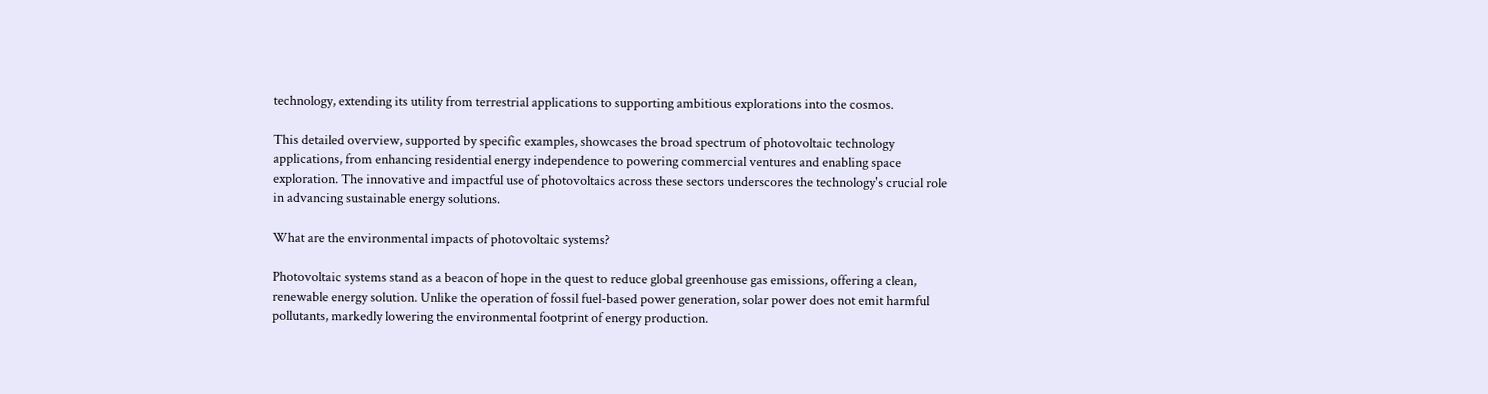technology, extending its utility from terrestrial applications to supporting ambitious explorations into the cosmos.

This detailed overview, supported by specific examples, showcases the broad spectrum of photovoltaic technology applications, from enhancing residential energy independence to powering commercial ventures and enabling space exploration. The innovative and impactful use of photovoltaics across these sectors underscores the technology's crucial role in advancing sustainable energy solutions.

What are the environmental impacts of photovoltaic systems?

Photovoltaic systems stand as a beacon of hope in the quest to reduce global greenhouse gas emissions, offering a clean, renewable energy solution. Unlike the operation of fossil fuel-based power generation, solar power does not emit harmful pollutants, markedly lowering the environmental footprint of energy production.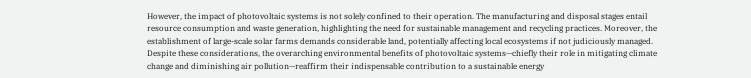However, the impact of photovoltaic systems is not solely confined to their operation. The manufacturing and disposal stages entail resource consumption and waste generation, highlighting the need for sustainable management and recycling practices. Moreover, the establishment of large-scale solar farms demands considerable land, potentially affecting local ecosystems if not judiciously managed. Despite these considerations, the overarching environmental benefits of photovoltaic systems—chiefly their role in mitigating climate change and diminishing air pollution—reaffirm their indispensable contribution to a sustainable energy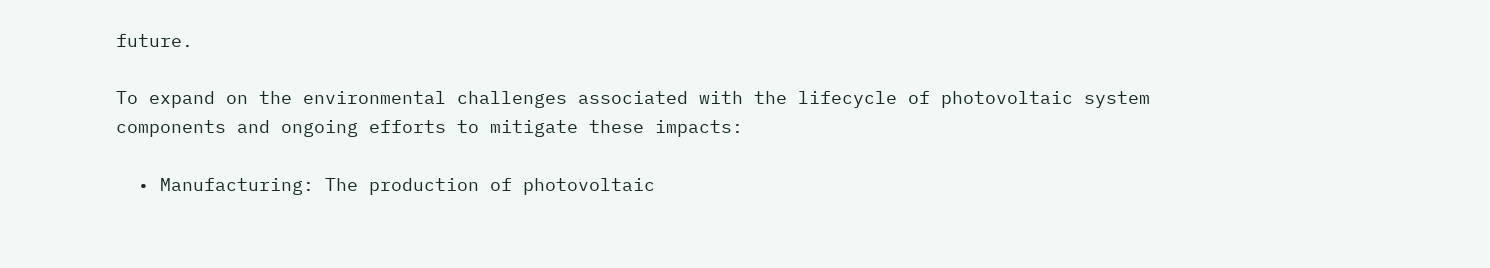future.

To expand on the environmental challenges associated with the lifecycle of photovoltaic system components and ongoing efforts to mitigate these impacts:

  • Manufacturing: The production of photovoltaic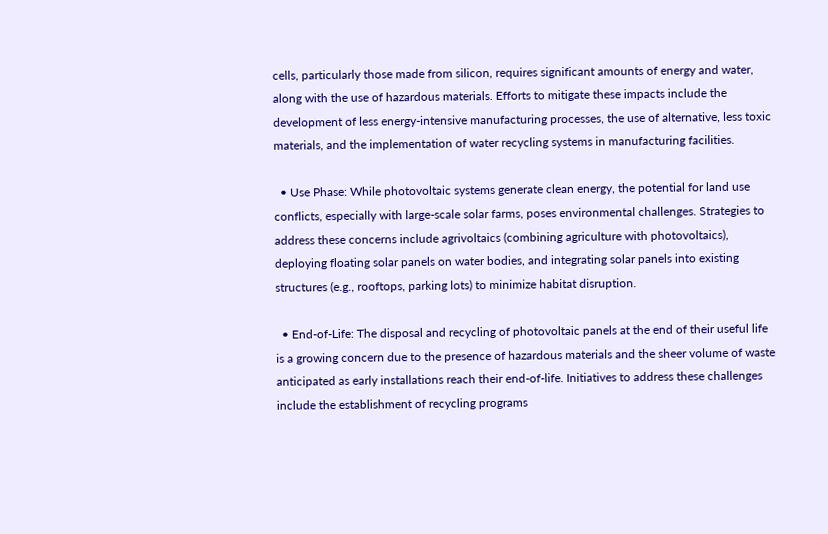cells, particularly those made from silicon, requires significant amounts of energy and water, along with the use of hazardous materials. Efforts to mitigate these impacts include the development of less energy-intensive manufacturing processes, the use of alternative, less toxic materials, and the implementation of water recycling systems in manufacturing facilities.

  • Use Phase: While photovoltaic systems generate clean energy, the potential for land use conflicts, especially with large-scale solar farms, poses environmental challenges. Strategies to address these concerns include agrivoltaics (combining agriculture with photovoltaics), deploying floating solar panels on water bodies, and integrating solar panels into existing structures (e.g., rooftops, parking lots) to minimize habitat disruption.

  • End-of-Life: The disposal and recycling of photovoltaic panels at the end of their useful life is a growing concern due to the presence of hazardous materials and the sheer volume of waste anticipated as early installations reach their end-of-life. Initiatives to address these challenges include the establishment of recycling programs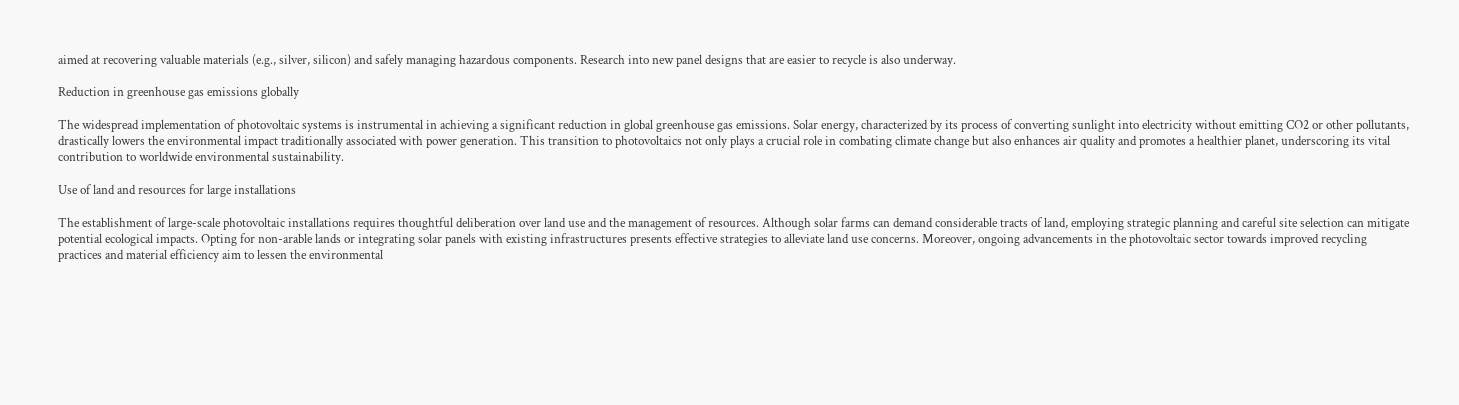aimed at recovering valuable materials (e.g., silver, silicon) and safely managing hazardous components. Research into new panel designs that are easier to recycle is also underway.

Reduction in greenhouse gas emissions globally

The widespread implementation of photovoltaic systems is instrumental in achieving a significant reduction in global greenhouse gas emissions. Solar energy, characterized by its process of converting sunlight into electricity without emitting CO2 or other pollutants, drastically lowers the environmental impact traditionally associated with power generation. This transition to photovoltaics not only plays a crucial role in combating climate change but also enhances air quality and promotes a healthier planet, underscoring its vital contribution to worldwide environmental sustainability.

Use of land and resources for large installations

The establishment of large-scale photovoltaic installations requires thoughtful deliberation over land use and the management of resources. Although solar farms can demand considerable tracts of land, employing strategic planning and careful site selection can mitigate potential ecological impacts. Opting for non-arable lands or integrating solar panels with existing infrastructures presents effective strategies to alleviate land use concerns. Moreover, ongoing advancements in the photovoltaic sector towards improved recycling practices and material efficiency aim to lessen the environmental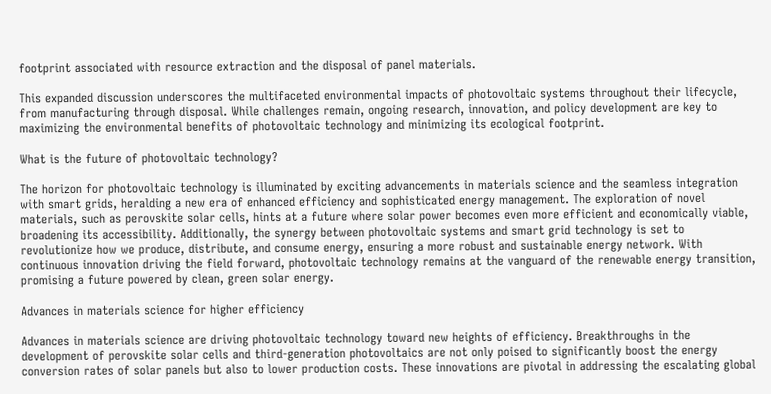footprint associated with resource extraction and the disposal of panel materials.

This expanded discussion underscores the multifaceted environmental impacts of photovoltaic systems throughout their lifecycle, from manufacturing through disposal. While challenges remain, ongoing research, innovation, and policy development are key to maximizing the environmental benefits of photovoltaic technology and minimizing its ecological footprint.

What is the future of photovoltaic technology?

The horizon for photovoltaic technology is illuminated by exciting advancements in materials science and the seamless integration with smart grids, heralding a new era of enhanced efficiency and sophisticated energy management. The exploration of novel materials, such as perovskite solar cells, hints at a future where solar power becomes even more efficient and economically viable, broadening its accessibility. Additionally, the synergy between photovoltaic systems and smart grid technology is set to revolutionize how we produce, distribute, and consume energy, ensuring a more robust and sustainable energy network. With continuous innovation driving the field forward, photovoltaic technology remains at the vanguard of the renewable energy transition, promising a future powered by clean, green solar energy.

Advances in materials science for higher efficiency

Advances in materials science are driving photovoltaic technology toward new heights of efficiency. Breakthroughs in the development of perovskite solar cells and third-generation photovoltaics are not only poised to significantly boost the energy conversion rates of solar panels but also to lower production costs. These innovations are pivotal in addressing the escalating global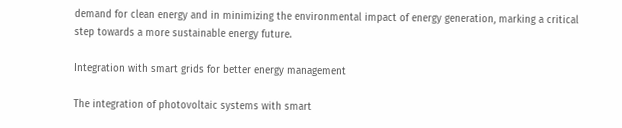demand for clean energy and in minimizing the environmental impact of energy generation, marking a critical step towards a more sustainable energy future.

Integration with smart grids for better energy management

The integration of photovoltaic systems with smart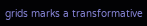grids marks a transformative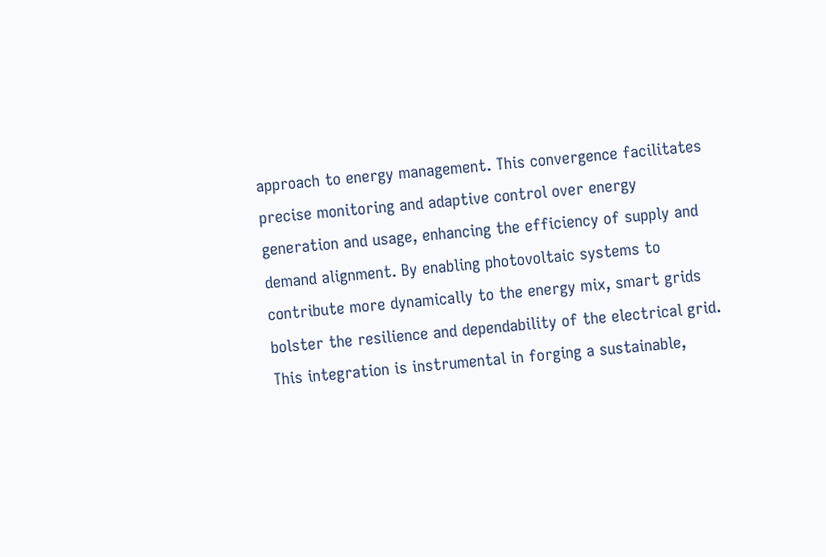approach to energy management. This convergence facilitates precise monitoring and adaptive control over energy generation and usage, enhancing the efficiency of supply and demand alignment. By enabling photovoltaic systems to contribute more dynamically to the energy mix, smart grids bolster the resilience and dependability of the electrical grid. This integration is instrumental in forging a sustainable,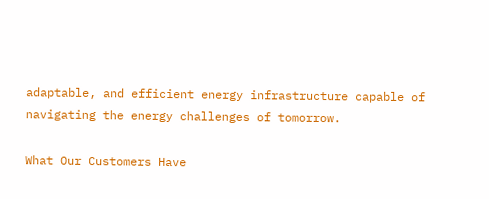adaptable, and efficient energy infrastructure capable of navigating the energy challenges of tomorrow.

What Our Customers Have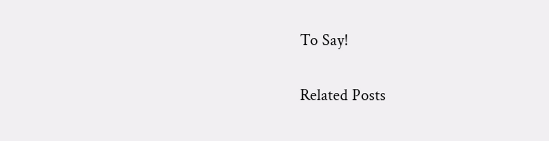To Say!

Related Posts